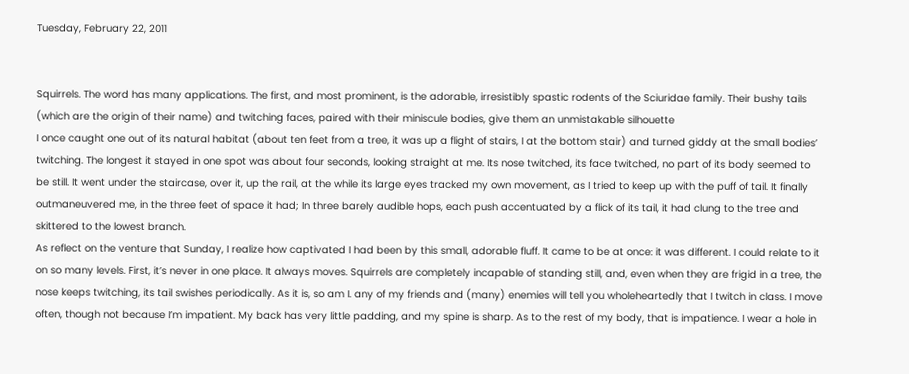Tuesday, February 22, 2011


Squirrels. The word has many applications. The first, and most prominent, is the adorable, irresistibly spastic rodents of the Sciuridae family. Their bushy tails (which are the origin of their name) and twitching faces, paired with their miniscule bodies, give them an unmistakable silhouette
I once caught one out of its natural habitat (about ten feet from a tree, it was up a flight of stairs, I at the bottom stair) and turned giddy at the small bodies’ twitching. The longest it stayed in one spot was about four seconds, looking straight at me. Its nose twitched, its face twitched, no part of its body seemed to be still. It went under the staircase, over it, up the rail, at the while its large eyes tracked my own movement, as I tried to keep up with the puff of tail. It finally outmaneuvered me, in the three feet of space it had; In three barely audible hops, each push accentuated by a flick of its tail, it had clung to the tree and skittered to the lowest branch.
As reflect on the venture that Sunday, I realize how captivated I had been by this small, adorable fluff. It came to be at once: it was different. I could relate to it on so many levels. First, it’s never in one place. It always moves. Squirrels are completely incapable of standing still, and, even when they are frigid in a tree, the nose keeps twitching, its tail swishes periodically. As it is, so am I. any of my friends and (many) enemies will tell you wholeheartedly that I twitch in class. I move often, though not because I’m impatient. My back has very little padding, and my spine is sharp. As to the rest of my body, that is impatience. I wear a hole in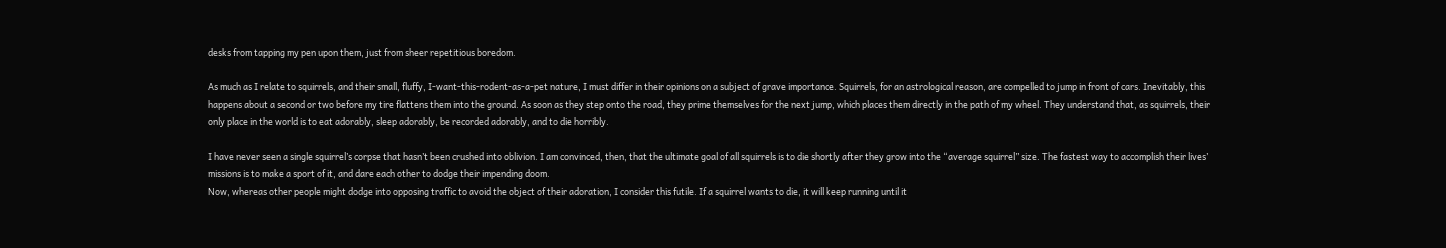desks from tapping my pen upon them, just from sheer repetitious boredom.

As much as I relate to squirrels, and their small, fluffy, I-want-this-rodent-as-a-pet nature, I must differ in their opinions on a subject of grave importance. Squirrels, for an astrological reason, are compelled to jump in front of cars. Inevitably, this happens about a second or two before my tire flattens them into the ground. As soon as they step onto the road, they prime themselves for the next jump, which places them directly in the path of my wheel. They understand that, as squirrels, their only place in the world is to eat adorably, sleep adorably, be recorded adorably, and to die horribly.

I have never seen a single squirrel’s corpse that hasn’t been crushed into oblivion. I am convinced, then, that the ultimate goal of all squirrels is to die shortly after they grow into the “average squirrel” size. The fastest way to accomplish their lives’ missions is to make a sport of it, and dare each other to dodge their impending doom.
Now, whereas other people might dodge into opposing traffic to avoid the object of their adoration, I consider this futile. If a squirrel wants to die, it will keep running until it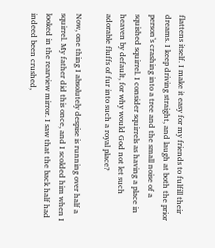flattens itself. I make it easy for my friends to fulfill their dreams. I keep driving straight, and laugh at both the prior person’s crashing into a tree and the small noise of a squished squirrel. I consider squirrels as having a place in heaven by default, for why would God not let such adorable fluffs of fur into such a royal place?

Now, one thing I absolutely despise is running over half a squirrel. My father did this once, and I scolded him when I looked in the rearview mirror. I saw that the back half had indeed been crushed,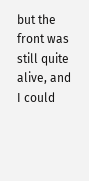but the front was still quite alive, and I could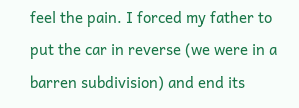feel the pain. I forced my father to put the car in reverse (we were in a barren subdivision) and end its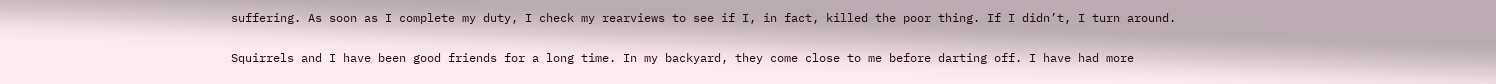suffering. As soon as I complete my duty, I check my rearviews to see if I, in fact, killed the poor thing. If I didn’t, I turn around.

Squirrels and I have been good friends for a long time. In my backyard, they come close to me before darting off. I have had more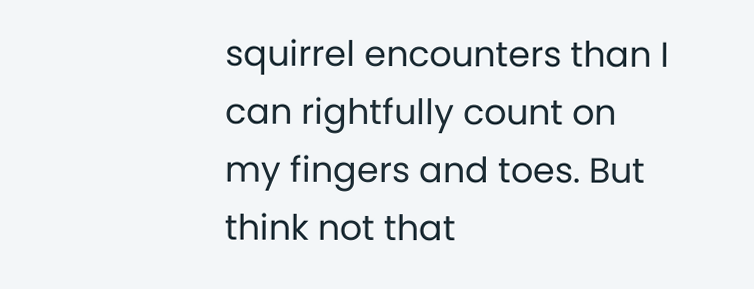squirrel encounters than I can rightfully count on my fingers and toes. But think not that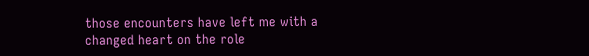those encounters have left me with a changed heart on the role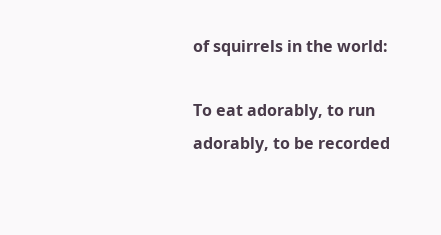of squirrels in the world:

To eat adorably, to run adorably, to be recorded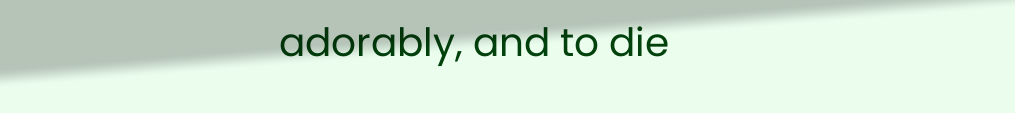adorably, and to die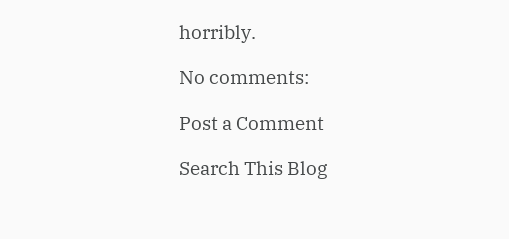horribly.

No comments:

Post a Comment

Search This Blog